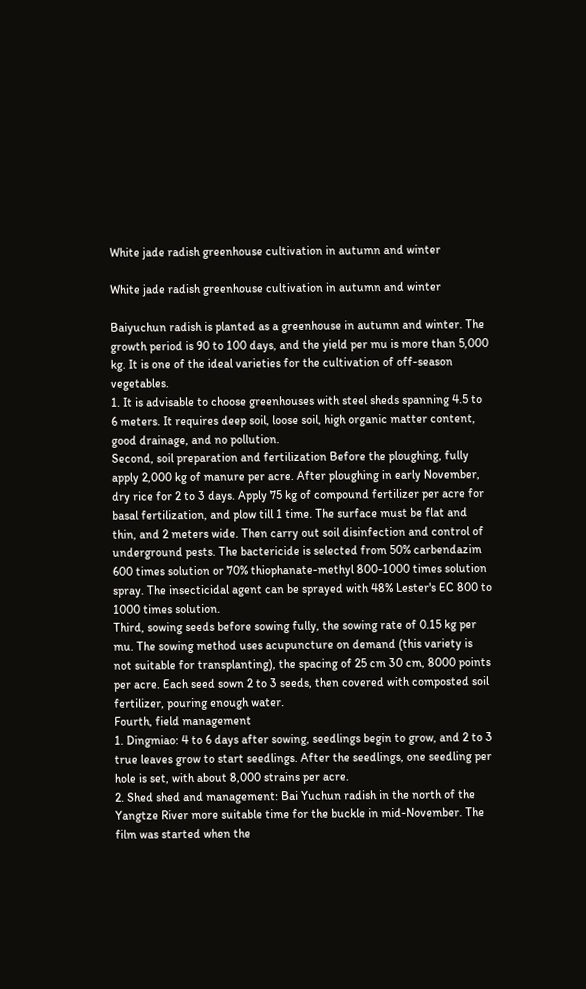White jade radish greenhouse cultivation in autumn and winter

White jade radish greenhouse cultivation in autumn and winter

Baiyuchun radish is planted as a greenhouse in autumn and winter. The growth period is 90 to 100 days, and the yield per mu is more than 5,000 kg. It is one of the ideal varieties for the cultivation of off-season vegetables.
1. It is advisable to choose greenhouses with steel sheds spanning 4.5 to 6 meters. It requires deep soil, loose soil, high organic matter content, good drainage, and no pollution.
Second, soil preparation and fertilization Before the ploughing, fully apply 2,000 kg of manure per acre. After ploughing in early November, dry rice for 2 to 3 days. Apply 75 kg of compound fertilizer per acre for basal fertilization, and plow till 1 time. The surface must be flat and thin, and 2 meters wide. Then carry out soil disinfection and control of underground pests. The bactericide is selected from 50% carbendazim 600 times solution or 70% thiophanate-methyl 800-1000 times solution spray. The insecticidal agent can be sprayed with 48% Lester's EC 800 to 1000 times solution.
Third, sowing seeds before sowing fully, the sowing rate of 0.15 kg per mu. The sowing method uses acupuncture on demand (this variety is not suitable for transplanting), the spacing of 25 cm 30 cm, 8000 points per acre. Each seed sown 2 to 3 seeds, then covered with composted soil fertilizer, pouring enough water.
Fourth, field management
1. Dingmiao: 4 to 6 days after sowing, seedlings begin to grow, and 2 to 3 true leaves grow to start seedlings. After the seedlings, one seedling per hole is set, with about 8,000 strains per acre.
2. Shed shed and management: Bai Yuchun radish in the north of the Yangtze River more suitable time for the buckle in mid-November. The film was started when the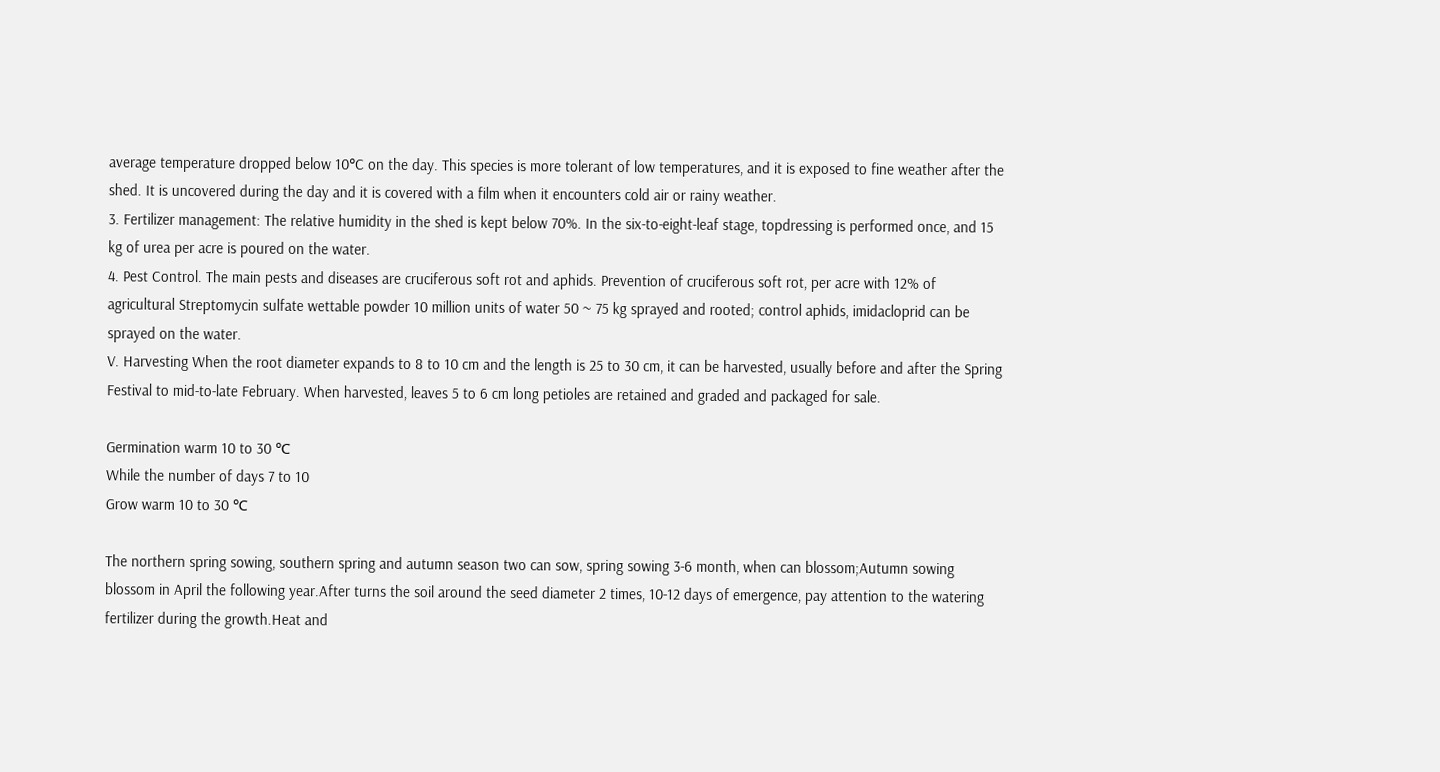average temperature dropped below 10°C on the day. This species is more tolerant of low temperatures, and it is exposed to fine weather after the shed. It is uncovered during the day and it is covered with a film when it encounters cold air or rainy weather.
3. Fertilizer management: The relative humidity in the shed is kept below 70%. In the six-to-eight-leaf stage, topdressing is performed once, and 15 kg of urea per acre is poured on the water.
4. Pest Control. The main pests and diseases are cruciferous soft rot and aphids. Prevention of cruciferous soft rot, per acre with 12% of agricultural Streptomycin sulfate wettable powder 10 million units of water 50 ~ 75 kg sprayed and rooted; control aphids, imidacloprid can be sprayed on the water.
V. Harvesting When the root diameter expands to 8 to 10 cm and the length is 25 to 30 cm, it can be harvested, usually before and after the Spring Festival to mid-to-late February. When harvested, leaves 5 to 6 cm long petioles are retained and graded and packaged for sale.

Germination warm 10 to 30 ℃
While the number of days 7 to 10
Grow warm 10 to 30 ℃

The northern spring sowing, southern spring and autumn season two can sow, spring sowing 3-6 month, when can blossom;Autumn sowing blossom in April the following year.After turns the soil around the seed diameter 2 times, 10-12 days of emergence, pay attention to the watering fertilizer during the growth.Heat and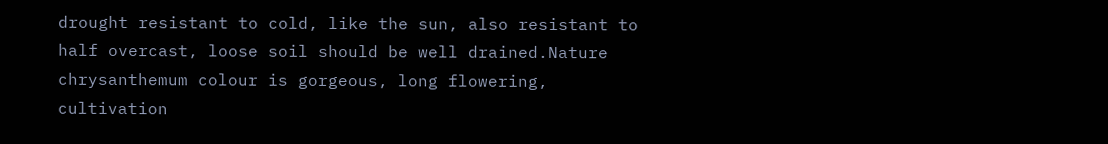drought resistant to cold, like the sun, also resistant to half overcast, loose soil should be well drained.Nature chrysanthemum colour is gorgeous, long flowering, cultivation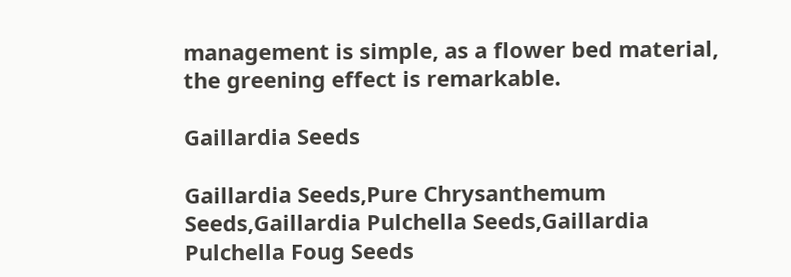management is simple, as a flower bed material, the greening effect is remarkable.

Gaillardia Seeds

Gaillardia Seeds,Pure Chrysanthemum Seeds,Gaillardia Pulchella Seeds,Gaillardia Pulchella Foug Seeds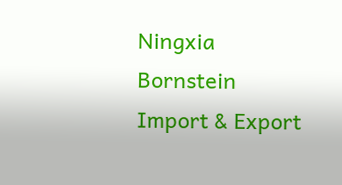Ningxia Bornstein Import & Export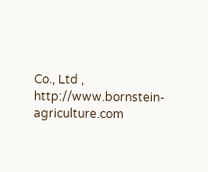Co., Ltd , http://www.bornstein-agriculture.com